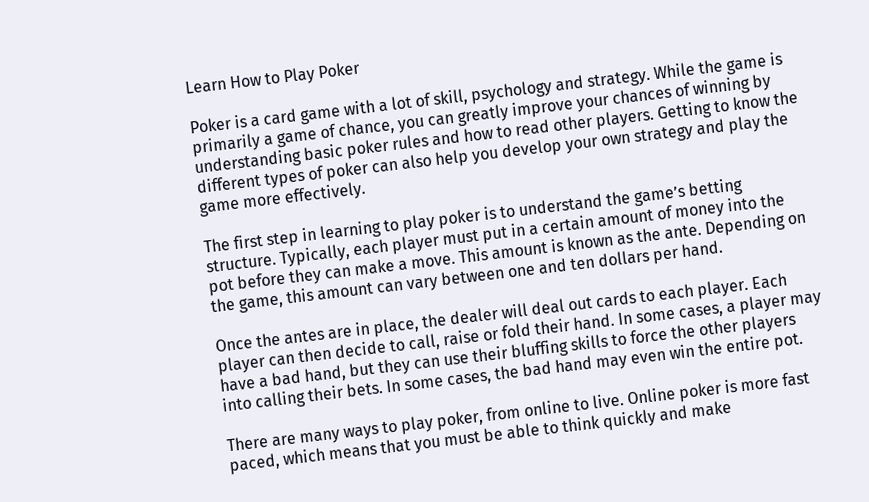Learn How to Play Poker

Poker is a card game with a lot of skill, psychology and strategy. While the game is primarily a game of chance, you can greatly improve your chances of winning by understanding basic poker rules and how to read other players. Getting to know the different types of poker can also help you develop your own strategy and play the game more effectively.

The first step in learning to play poker is to understand the game’s betting structure. Typically, each player must put in a certain amount of money into the pot before they can make a move. This amount is known as the ante. Depending on the game, this amount can vary between one and ten dollars per hand.

Once the antes are in place, the dealer will deal out cards to each player. Each player can then decide to call, raise or fold their hand. In some cases, a player may have a bad hand, but they can use their bluffing skills to force the other players into calling their bets. In some cases, the bad hand may even win the entire pot.

There are many ways to play poker, from online to live. Online poker is more fast paced, which means that you must be able to think quickly and make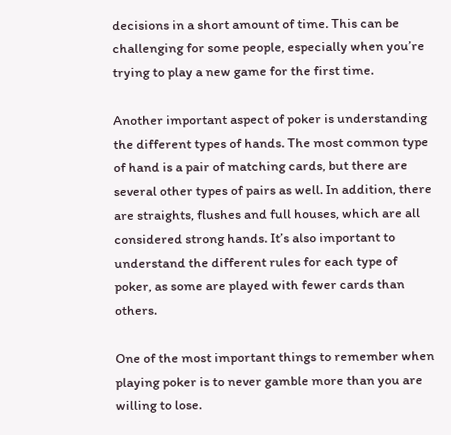decisions in a short amount of time. This can be challenging for some people, especially when you’re trying to play a new game for the first time.

Another important aspect of poker is understanding the different types of hands. The most common type of hand is a pair of matching cards, but there are several other types of pairs as well. In addition, there are straights, flushes and full houses, which are all considered strong hands. It’s also important to understand the different rules for each type of poker, as some are played with fewer cards than others.

One of the most important things to remember when playing poker is to never gamble more than you are willing to lose.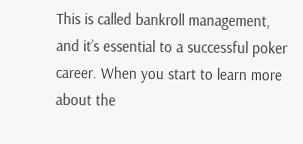This is called bankroll management, and it’s essential to a successful poker career. When you start to learn more about the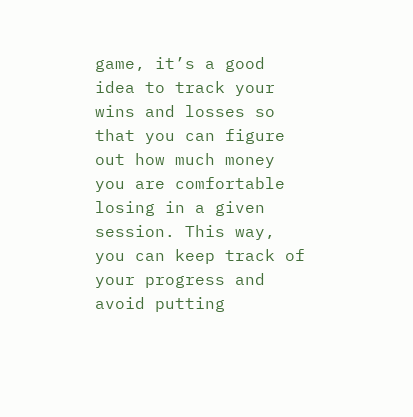game, it’s a good idea to track your wins and losses so that you can figure out how much money you are comfortable losing in a given session. This way, you can keep track of your progress and avoid putting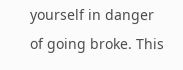yourself in danger of going broke. This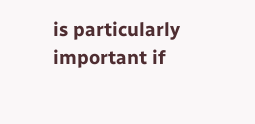is particularly important if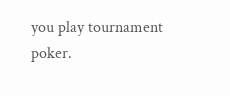you play tournament poker.